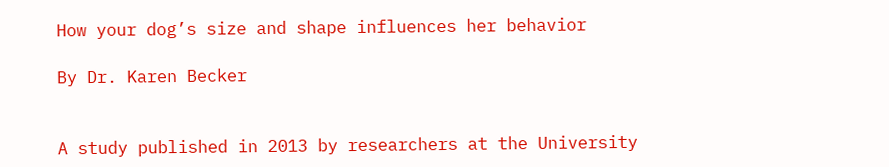How your dog’s size and shape influences her behavior

By Dr. Karen Becker


A study published in 2013 by researchers at the University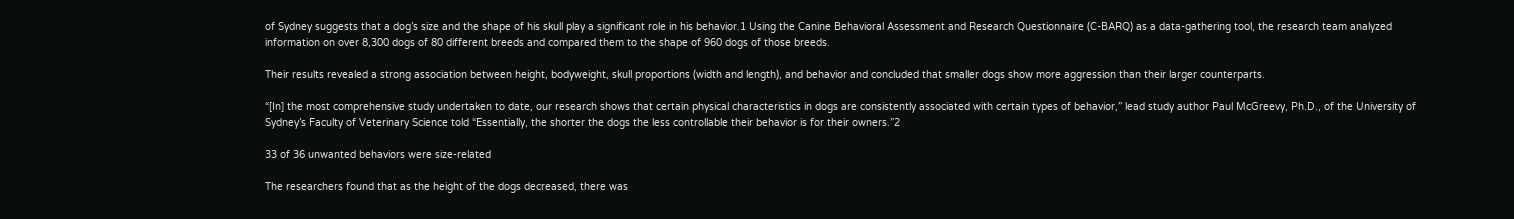of Sydney suggests that a dog’s size and the shape of his skull play a significant role in his behavior.1 Using the Canine Behavioral Assessment and Research Questionnaire (C-BARQ) as a data-gathering tool, the research team analyzed information on over 8,300 dogs of 80 different breeds and compared them to the shape of 960 dogs of those breeds.

Their results revealed a strong association between height, bodyweight, skull proportions (width and length), and behavior and concluded that smaller dogs show more aggression than their larger counterparts.

“[In] the most comprehensive study undertaken to date, our research shows that certain physical characteristics in dogs are consistently associated with certain types of behavior,” lead study author Paul McGreevy, Ph.D., of the University of Sydney’s Faculty of Veterinary Science told “Essentially, the shorter the dogs the less controllable their behavior is for their owners.”2

33 of 36 unwanted behaviors were size-related

The researchers found that as the height of the dogs decreased, there was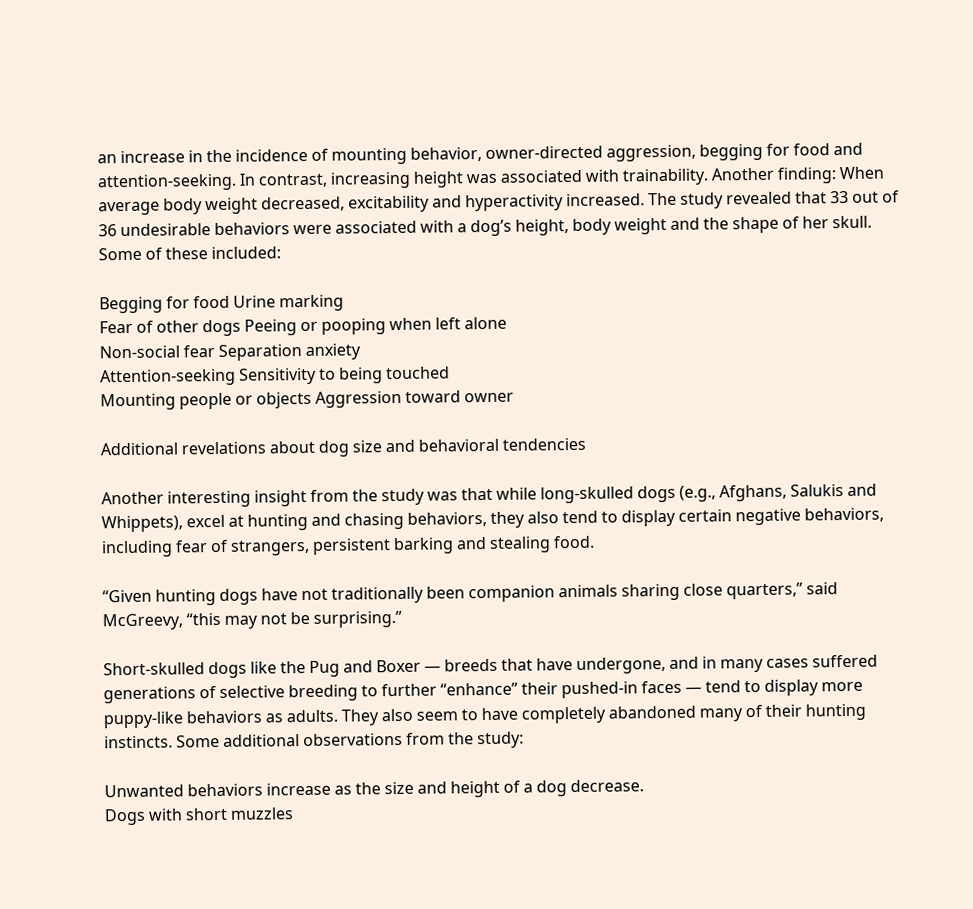an increase in the incidence of mounting behavior, owner-directed aggression, begging for food and attention-seeking. In contrast, increasing height was associated with trainability. Another finding: When average body weight decreased, excitability and hyperactivity increased. The study revealed that 33 out of 36 undesirable behaviors were associated with a dog’s height, body weight and the shape of her skull. Some of these included:

Begging for food Urine marking
Fear of other dogs Peeing or pooping when left alone
Non-social fear Separation anxiety
Attention-seeking Sensitivity to being touched
Mounting people or objects Aggression toward owner

Additional revelations about dog size and behavioral tendencies

Another interesting insight from the study was that while long-skulled dogs (e.g., Afghans, Salukis and Whippets), excel at hunting and chasing behaviors, they also tend to display certain negative behaviors, including fear of strangers, persistent barking and stealing food.

“Given hunting dogs have not traditionally been companion animals sharing close quarters,” said McGreevy, “this may not be surprising.”

Short-skulled dogs like the Pug and Boxer — breeds that have undergone, and in many cases suffered generations of selective breeding to further “enhance” their pushed-in faces — tend to display more puppy-like behaviors as adults. They also seem to have completely abandoned many of their hunting instincts. Some additional observations from the study:

Unwanted behaviors increase as the size and height of a dog decrease.
Dogs with short muzzles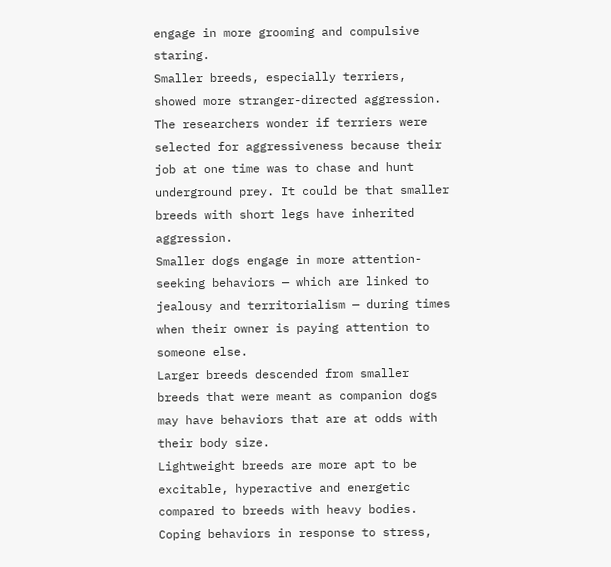engage in more grooming and compulsive staring.
Smaller breeds, especially terriers, showed more stranger-directed aggression. The researchers wonder if terriers were selected for aggressiveness because their job at one time was to chase and hunt underground prey. It could be that smaller breeds with short legs have inherited aggression.
Smaller dogs engage in more attention-seeking behaviors — which are linked to jealousy and territorialism — during times when their owner is paying attention to someone else.
Larger breeds descended from smaller breeds that were meant as companion dogs may have behaviors that are at odds with their body size.
Lightweight breeds are more apt to be excitable, hyperactive and energetic compared to breeds with heavy bodies.
Coping behaviors in response to stress,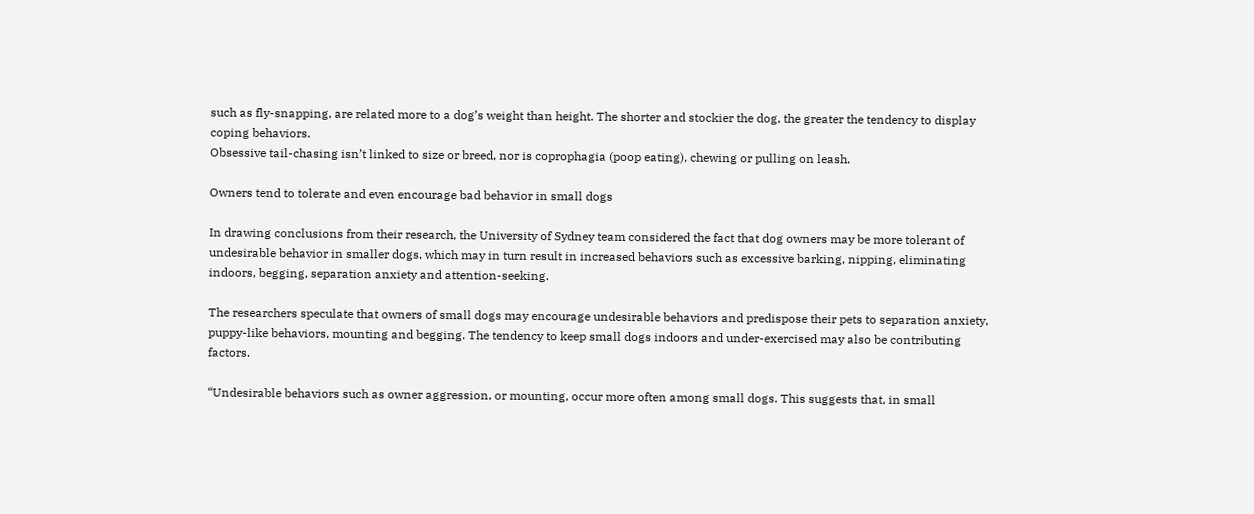such as fly-snapping, are related more to a dog’s weight than height. The shorter and stockier the dog, the greater the tendency to display coping behaviors.
Obsessive tail-chasing isn’t linked to size or breed, nor is coprophagia (poop eating), chewing or pulling on leash.

Owners tend to tolerate and even encourage bad behavior in small dogs

In drawing conclusions from their research, the University of Sydney team considered the fact that dog owners may be more tolerant of undesirable behavior in smaller dogs, which may in turn result in increased behaviors such as excessive barking, nipping, eliminating indoors, begging, separation anxiety and attention-seeking.

The researchers speculate that owners of small dogs may encourage undesirable behaviors and predispose their pets to separation anxiety, puppy-like behaviors, mounting and begging. The tendency to keep small dogs indoors and under-exercised may also be contributing factors.

“Undesirable behaviors such as owner aggression, or mounting, occur more often among small dogs. This suggests that, in small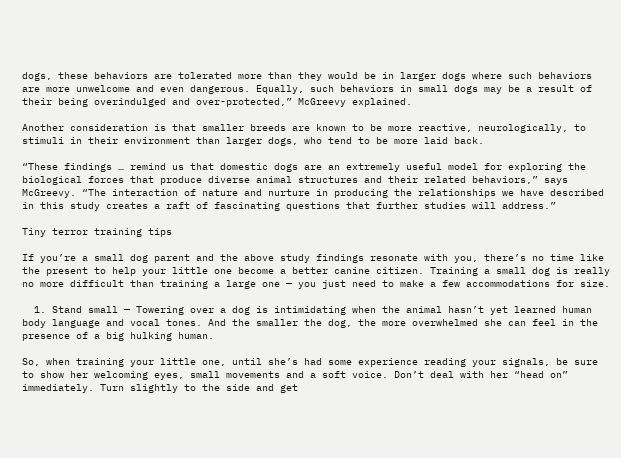dogs, these behaviors are tolerated more than they would be in larger dogs where such behaviors are more unwelcome and even dangerous. Equally, such behaviors in small dogs may be a result of their being overindulged and over-protected,” McGreevy explained.

Another consideration is that smaller breeds are known to be more reactive, neurologically, to stimuli in their environment than larger dogs, who tend to be more laid back.

“These findings … remind us that domestic dogs are an extremely useful model for exploring the biological forces that produce diverse animal structures and their related behaviors,” says McGreevy. “The interaction of nature and nurture in producing the relationships we have described in this study creates a raft of fascinating questions that further studies will address.”

Tiny terror training tips

If you’re a small dog parent and the above study findings resonate with you, there’s no time like the present to help your little one become a better canine citizen. Training a small dog is really no more difficult than training a large one — you just need to make a few accommodations for size.

  1. Stand small — Towering over a dog is intimidating when the animal hasn’t yet learned human body language and vocal tones. And the smaller the dog, the more overwhelmed she can feel in the presence of a big hulking human.

So, when training your little one, until she’s had some experience reading your signals, be sure to show her welcoming eyes, small movements and a soft voice. Don’t deal with her “head on” immediately. Turn slightly to the side and get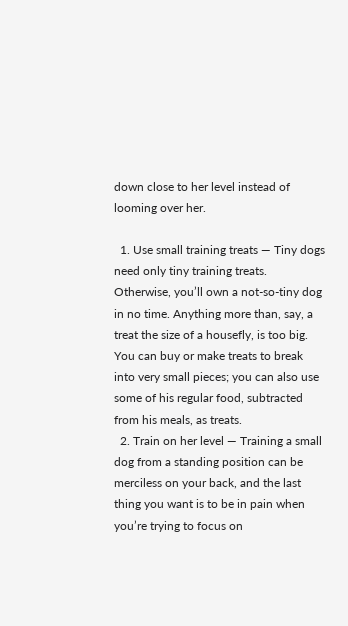down close to her level instead of looming over her.

  1. Use small training treats — Tiny dogs need only tiny training treats. Otherwise, you’ll own a not-so-tiny dog in no time. Anything more than, say, a treat the size of a housefly, is too big. You can buy or make treats to break into very small pieces; you can also use some of his regular food, subtracted from his meals, as treats.
  2. Train on her level — Training a small dog from a standing position can be merciless on your back, and the last thing you want is to be in pain when you’re trying to focus on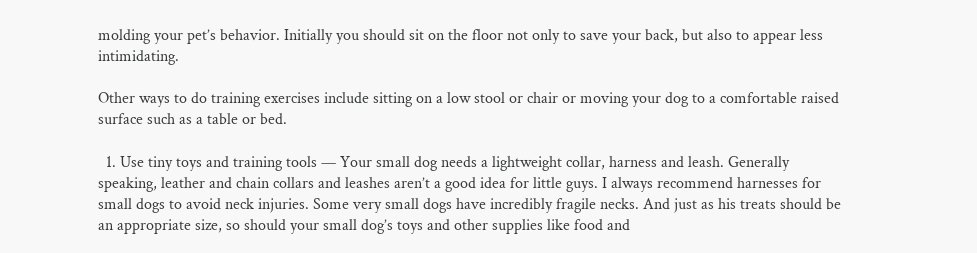molding your pet’s behavior. Initially you should sit on the floor not only to save your back, but also to appear less intimidating.

Other ways to do training exercises include sitting on a low stool or chair or moving your dog to a comfortable raised surface such as a table or bed.

  1. Use tiny toys and training tools — Your small dog needs a lightweight collar, harness and leash. Generally speaking, leather and chain collars and leashes aren’t a good idea for little guys. I always recommend harnesses for small dogs to avoid neck injuries. Some very small dogs have incredibly fragile necks. And just as his treats should be an appropriate size, so should your small dog’s toys and other supplies like food and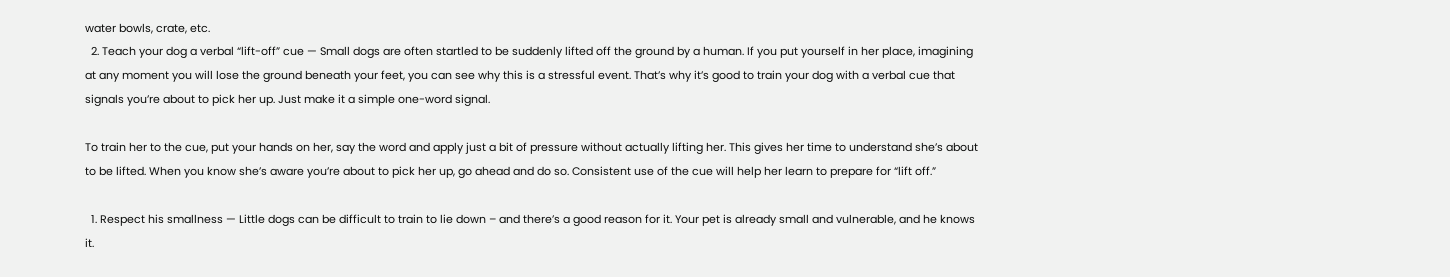water bowls, crate, etc.
  2. Teach your dog a verbal “lift-off” cue — Small dogs are often startled to be suddenly lifted off the ground by a human. If you put yourself in her place, imagining at any moment you will lose the ground beneath your feet, you can see why this is a stressful event. That’s why it’s good to train your dog with a verbal cue that signals you’re about to pick her up. Just make it a simple one-word signal.

To train her to the cue, put your hands on her, say the word and apply just a bit of pressure without actually lifting her. This gives her time to understand she’s about to be lifted. When you know she’s aware you’re about to pick her up, go ahead and do so. Consistent use of the cue will help her learn to prepare for “lift off.”

  1. Respect his smallness — Little dogs can be difficult to train to lie down – and there’s a good reason for it. Your pet is already small and vulnerable, and he knows it.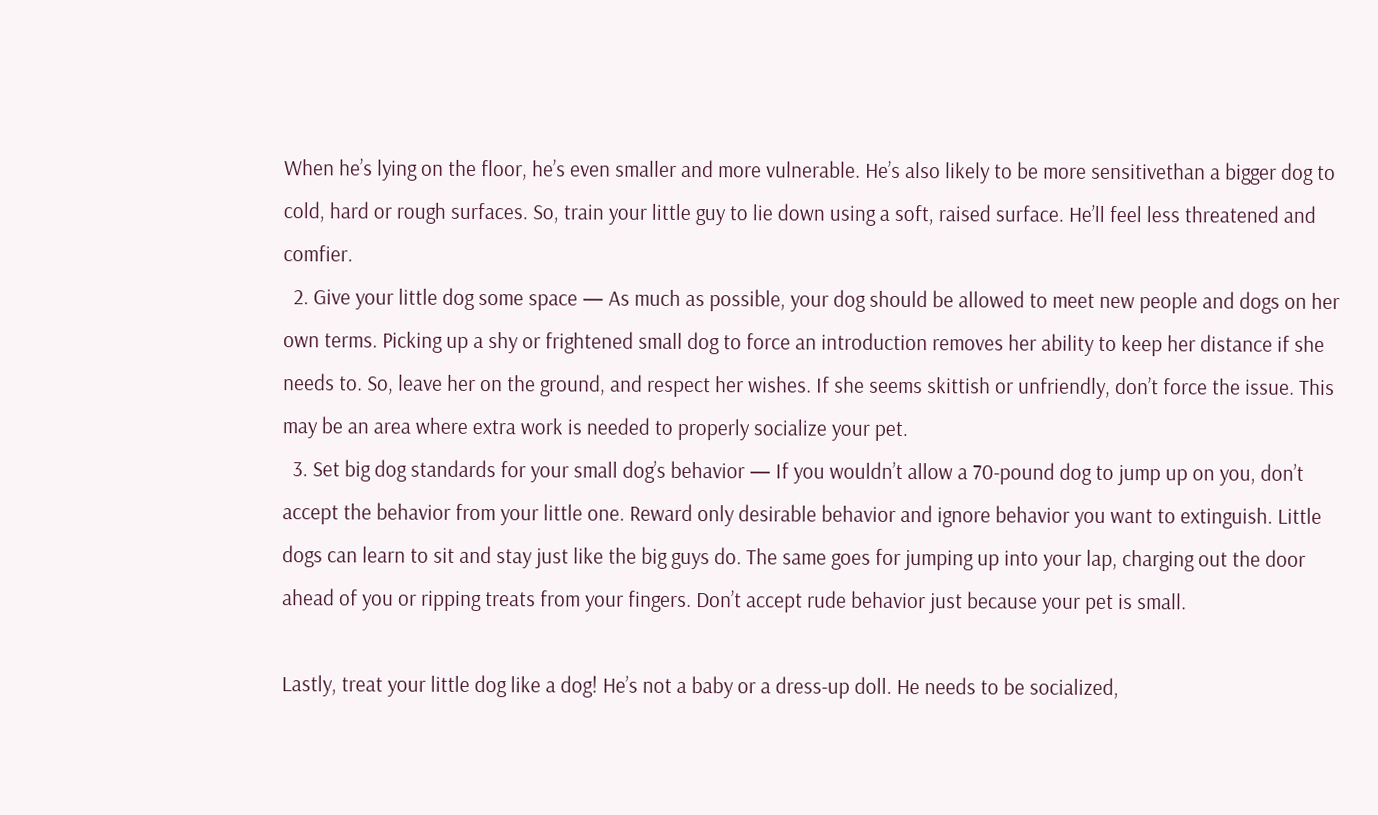When he’s lying on the floor, he’s even smaller and more vulnerable. He’s also likely to be more sensitivethan a bigger dog to cold, hard or rough surfaces. So, train your little guy to lie down using a soft, raised surface. He’ll feel less threatened and comfier.
  2. Give your little dog some space — As much as possible, your dog should be allowed to meet new people and dogs on her own terms. Picking up a shy or frightened small dog to force an introduction removes her ability to keep her distance if she needs to. So, leave her on the ground, and respect her wishes. If she seems skittish or unfriendly, don’t force the issue. This may be an area where extra work is needed to properly socialize your pet.
  3. Set big dog standards for your small dog’s behavior — If you wouldn’t allow a 70-pound dog to jump up on you, don’t accept the behavior from your little one. Reward only desirable behavior and ignore behavior you want to extinguish. Little dogs can learn to sit and stay just like the big guys do. The same goes for jumping up into your lap, charging out the door ahead of you or ripping treats from your fingers. Don’t accept rude behavior just because your pet is small.

Lastly, treat your little dog like a dog! He’s not a baby or a dress-up doll. He needs to be socialized,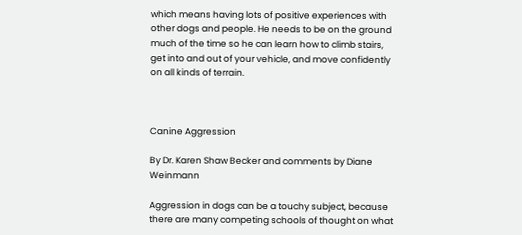which means having lots of positive experiences with other dogs and people. He needs to be on the ground much of the time so he can learn how to climb stairs, get into and out of your vehicle, and move confidently on all kinds of terrain.



Canine Aggression

By Dr. Karen Shaw Becker and comments by Diane Weinmann

Aggression in dogs can be a touchy subject, because there are many competing schools of thought on what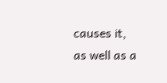causes it, as well as a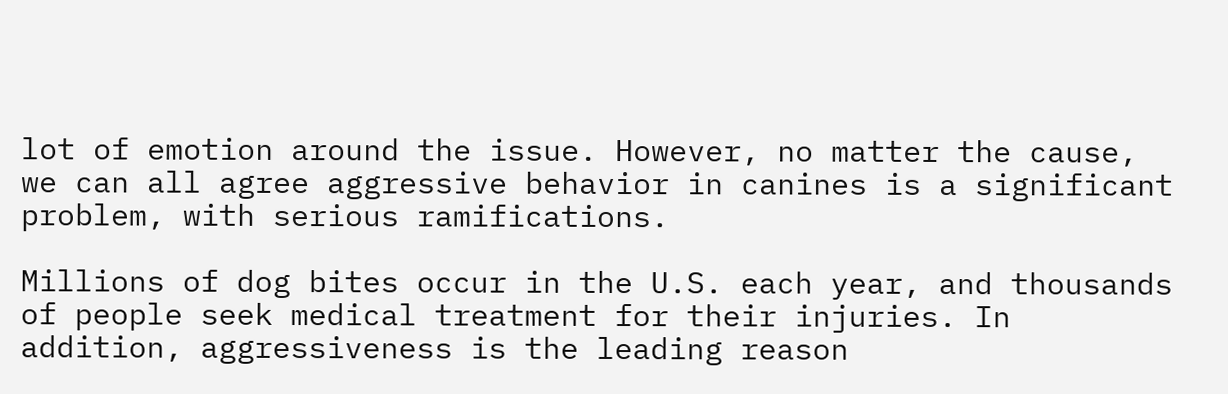lot of emotion around the issue. However, no matter the cause, we can all agree aggressive behavior in canines is a significant problem, with serious ramifications.

Millions of dog bites occur in the U.S. each year, and thousands of people seek medical treatment for their injuries. In addition, aggressiveness is the leading reason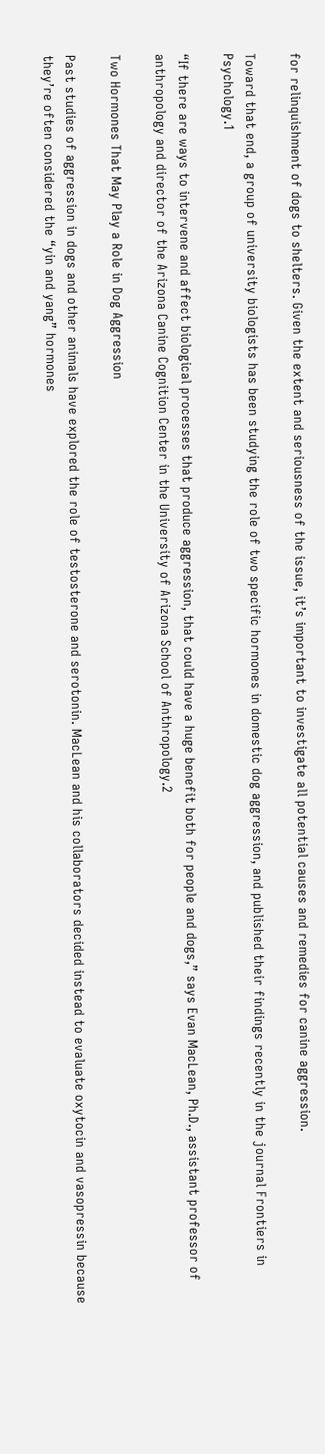for relinquishment of dogs to shelters. Given the extent and seriousness of the issue, it’s important to investigate all potential causes and remedies for canine aggression.

Toward that end, a group of university biologists has been studying the role of two specific hormones in domestic dog aggression, and published their findings recently in the journal Frontiers in Psychology.1

“If there are ways to intervene and affect biological processes that produce aggression, that could have a huge benefit both for people and dogs,” says Evan MacLean, Ph.D., assistant professor of anthropology and director of the Arizona Canine Cognition Center in the University of Arizona School of Anthropology.2

Two Hormones That May Play a Role in Dog Aggression

Past studies of aggression in dogs and other animals have explored the role of testosterone and serotonin. MacLean and his collaborators decided instead to evaluate oxytocin and vasopressin because they’re often considered the “yin and yang” hormones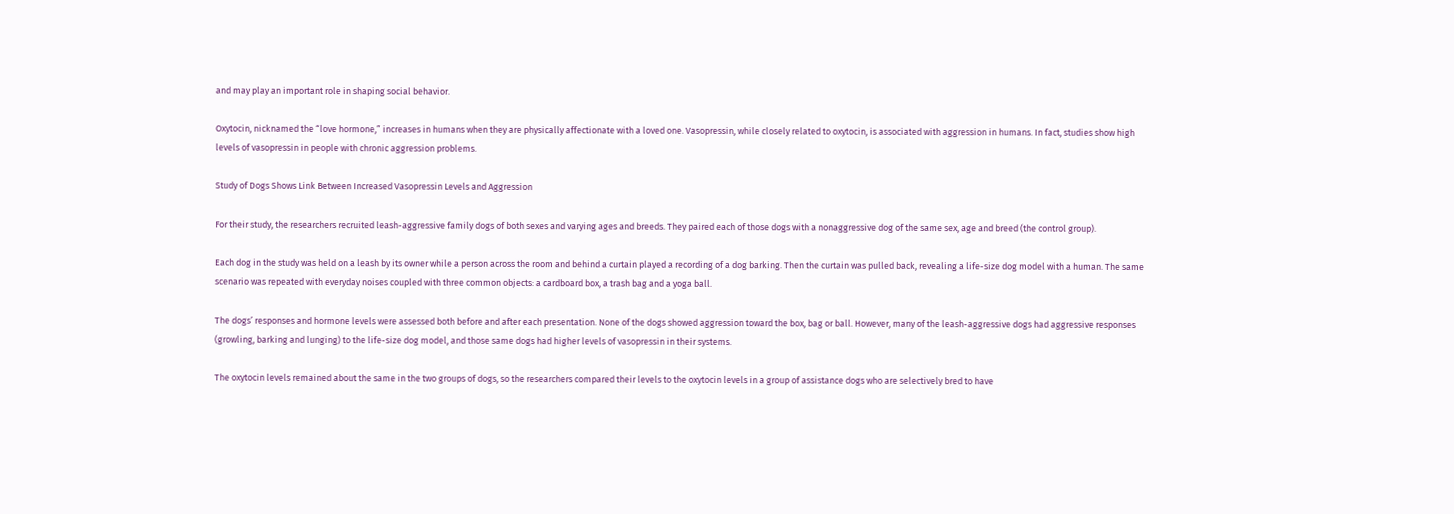and may play an important role in shaping social behavior.

Oxytocin, nicknamed the “love hormone,” increases in humans when they are physically affectionate with a loved one. Vasopressin, while closely related to oxytocin, is associated with aggression in humans. In fact, studies show high levels of vasopressin in people with chronic aggression problems.

Study of Dogs Shows Link Between Increased Vasopressin Levels and Aggression

For their study, the researchers recruited leash-aggressive family dogs of both sexes and varying ages and breeds. They paired each of those dogs with a nonaggressive dog of the same sex, age and breed (the control group).

Each dog in the study was held on a leash by its owner while a person across the room and behind a curtain played a recording of a dog barking. Then the curtain was pulled back, revealing a life-size dog model with a human. The same scenario was repeated with everyday noises coupled with three common objects: a cardboard box, a trash bag and a yoga ball.

The dogs’ responses and hormone levels were assessed both before and after each presentation. None of the dogs showed aggression toward the box, bag or ball. However, many of the leash-aggressive dogs had aggressive responses (growling, barking and lunging) to the life-size dog model, and those same dogs had higher levels of vasopressin in their systems.

The oxytocin levels remained about the same in the two groups of dogs, so the researchers compared their levels to the oxytocin levels in a group of assistance dogs who are selectively bred to have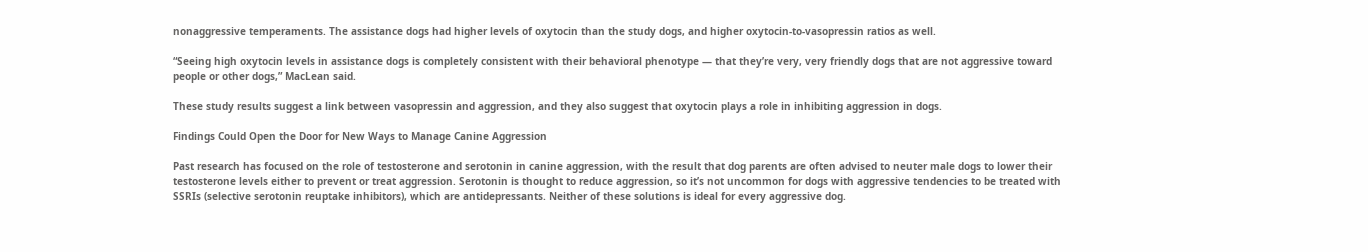nonaggressive temperaments. The assistance dogs had higher levels of oxytocin than the study dogs, and higher oxytocin-to-vasopressin ratios as well.

“Seeing high oxytocin levels in assistance dogs is completely consistent with their behavioral phenotype — that they’re very, very friendly dogs that are not aggressive toward people or other dogs,” MacLean said.

These study results suggest a link between vasopressin and aggression, and they also suggest that oxytocin plays a role in inhibiting aggression in dogs.

Findings Could Open the Door for New Ways to Manage Canine Aggression

Past research has focused on the role of testosterone and serotonin in canine aggression, with the result that dog parents are often advised to neuter male dogs to lower their testosterone levels either to prevent or treat aggression. Serotonin is thought to reduce aggression, so it’s not uncommon for dogs with aggressive tendencies to be treated with SSRIs (selective serotonin reuptake inhibitors), which are antidepressants. Neither of these solutions is ideal for every aggressive dog.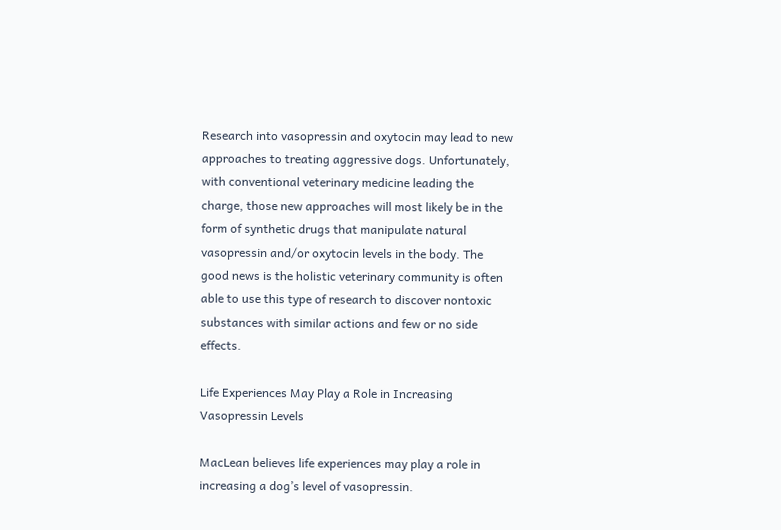Research into vasopressin and oxytocin may lead to new approaches to treating aggressive dogs. Unfortunately, with conventional veterinary medicine leading the charge, those new approaches will most likely be in the form of synthetic drugs that manipulate natural vasopressin and/or oxytocin levels in the body. The good news is the holistic veterinary community is often able to use this type of research to discover nontoxic substances with similar actions and few or no side effects.

Life Experiences May Play a Role in Increasing Vasopressin Levels

MacLean believes life experiences may play a role in increasing a dog’s level of vasopressin.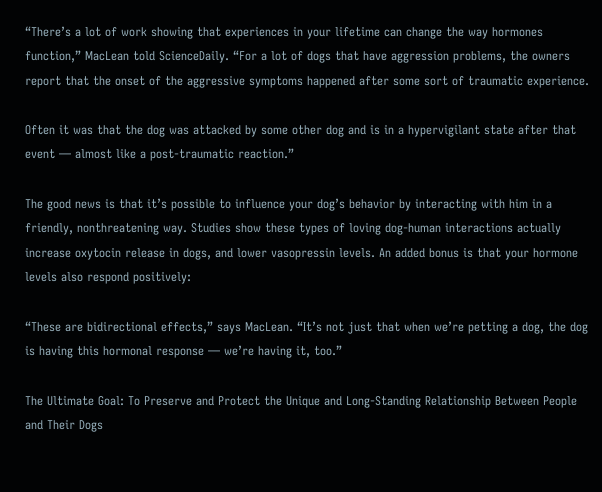“There’s a lot of work showing that experiences in your lifetime can change the way hormones function,” MacLean told ScienceDaily. “For a lot of dogs that have aggression problems, the owners report that the onset of the aggressive symptoms happened after some sort of traumatic experience.

Often it was that the dog was attacked by some other dog and is in a hypervigilant state after that event — almost like a post-traumatic reaction.”

The good news is that it’s possible to influence your dog’s behavior by interacting with him in a friendly, nonthreatening way. Studies show these types of loving dog-human interactions actually increase oxytocin release in dogs, and lower vasopressin levels. An added bonus is that your hormone levels also respond positively:

“These are bidirectional effects,” says MacLean. “It’s not just that when we’re petting a dog, the dog is having this hormonal response — we’re having it, too.”

The Ultimate Goal: To Preserve and Protect the Unique and Long-Standing Relationship Between People and Their Dogs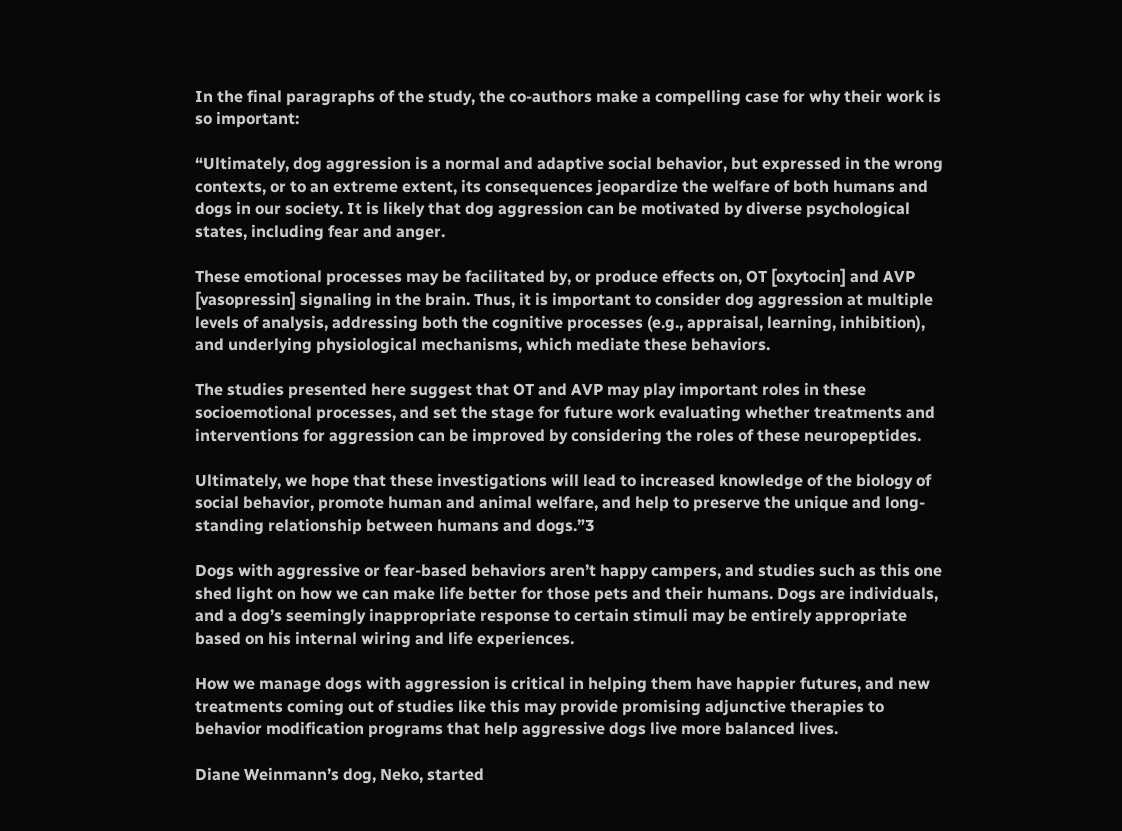In the final paragraphs of the study, the co-authors make a compelling case for why their work is so important:

“Ultimately, dog aggression is a normal and adaptive social behavior, but expressed in the wrong contexts, or to an extreme extent, its consequences jeopardize the welfare of both humans and dogs in our society. It is likely that dog aggression can be motivated by diverse psychological states, including fear and anger.

These emotional processes may be facilitated by, or produce effects on, OT [oxytocin] and AVP [vasopressin] signaling in the brain. Thus, it is important to consider dog aggression at multiple levels of analysis, addressing both the cognitive processes (e.g., appraisal, learning, inhibition), and underlying physiological mechanisms, which mediate these behaviors.

The studies presented here suggest that OT and AVP may play important roles in these socioemotional processes, and set the stage for future work evaluating whether treatments and interventions for aggression can be improved by considering the roles of these neuropeptides.

Ultimately, we hope that these investigations will lead to increased knowledge of the biology of social behavior, promote human and animal welfare, and help to preserve the unique and long-standing relationship between humans and dogs.”3

Dogs with aggressive or fear-based behaviors aren’t happy campers, and studies such as this one shed light on how we can make life better for those pets and their humans. Dogs are individuals, and a dog’s seemingly inappropriate response to certain stimuli may be entirely appropriate based on his internal wiring and life experiences.

How we manage dogs with aggression is critical in helping them have happier futures, and new treatments coming out of studies like this may provide promising adjunctive therapies to behavior modification programs that help aggressive dogs live more balanced lives.

Diane Weinmann’s dog, Neko, started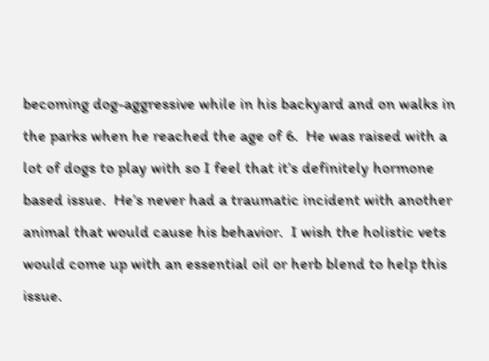becoming dog-aggressive while in his backyard and on walks in the parks when he reached the age of 6.  He was raised with a lot of dogs to play with so I feel that it’s definitely hormone based issue.  He’s never had a traumatic incident with another animal that would cause his behavior.  I wish the holistic vets would come up with an essential oil or herb blend to help this issue.